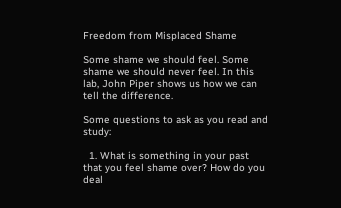Freedom from Misplaced Shame

Some shame we should feel. Some shame we should never feel. In this lab, John Piper shows us how we can tell the difference.

Some questions to ask as you read and study:

  1. What is something in your past that you feel shame over? How do you deal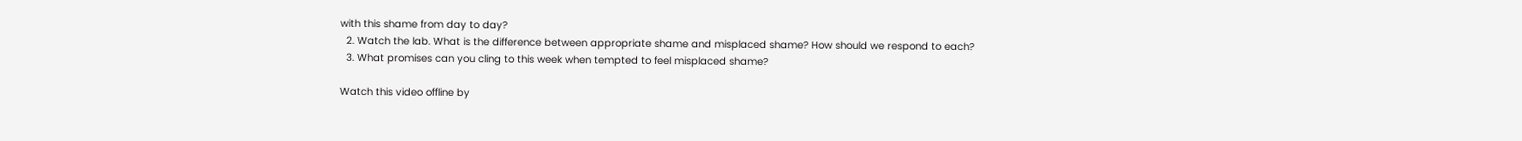with this shame from day to day?
  2. Watch the lab. What is the difference between appropriate shame and misplaced shame? How should we respond to each?
  3. What promises can you cling to this week when tempted to feel misplaced shame?

Watch this video offline by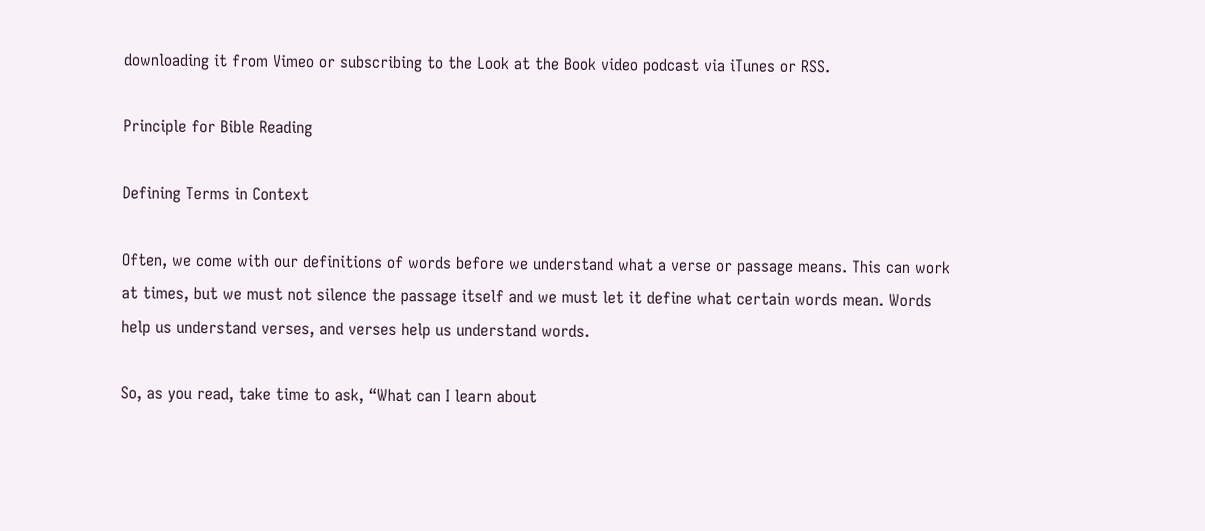downloading it from Vimeo or subscribing to the Look at the Book video podcast via iTunes or RSS.

Principle for Bible Reading

Defining Terms in Context

Often, we come with our definitions of words before we understand what a verse or passage means. This can work at times, but we must not silence the passage itself and we must let it define what certain words mean. Words help us understand verses, and verses help us understand words.

So, as you read, take time to ask, “What can I learn about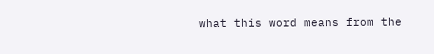what this word means from the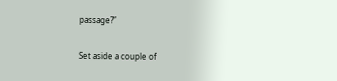passage?”

Set aside a couple of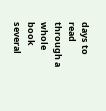days to read through a whole book several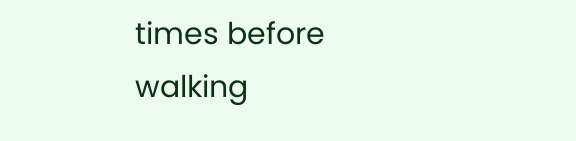times before walking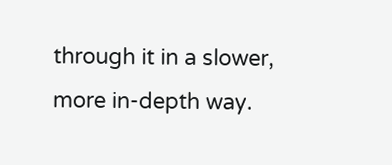through it in a slower, more in-depth way.